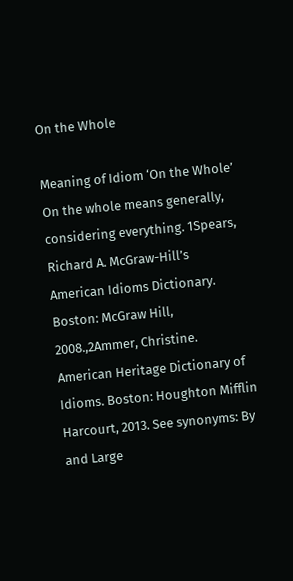On the Whole

Meaning of Idiom ‘On the Whole’ On the whole means generally, considering everything. 1Spears, Richard A. McGraw-Hill’s American Idioms Dictionary. Boston: McGraw Hill, 2008.,2Ammer, Christine. American Heritage Dictionary of Idioms. Boston: Houghton Mifflin Harcourt, 2013. See synonyms: By and Large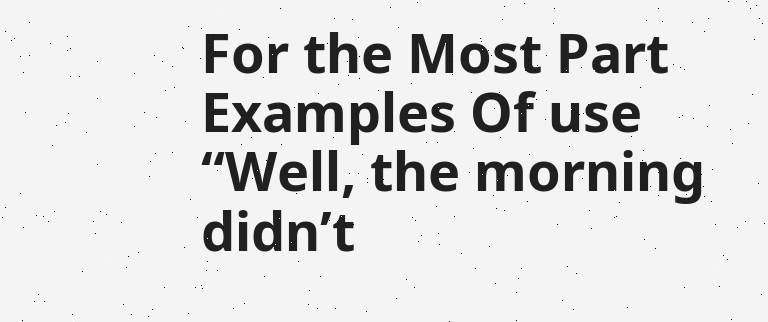For the Most Part Examples Of use “Well, the morning didn’t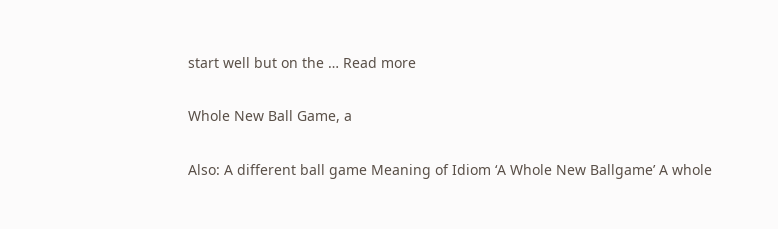start well but on the … Read more

Whole New Ball Game, a

Also: A different ball game Meaning of Idiom ‘A Whole New Ballgame’ A whole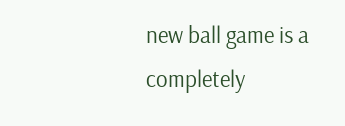new ball game is a completely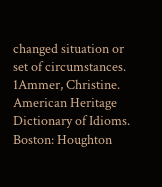changed situation or set of circumstances. 1Ammer, Christine. American Heritage Dictionary of Idioms. Boston: Houghton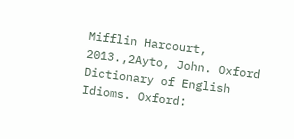Mifflin Harcourt, 2013.,2Ayto, John. Oxford Dictionary of English Idioms. Oxford: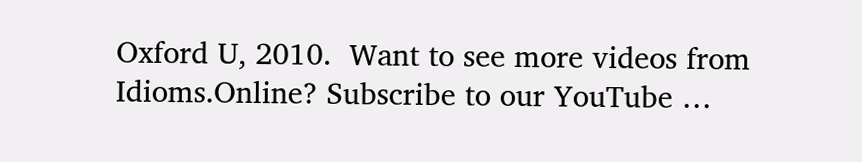Oxford U, 2010.  Want to see more videos from Idioms.Online? Subscribe to our YouTube …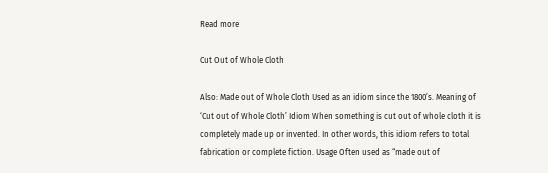Read more

Cut Out of Whole Cloth

Also: Made out of Whole Cloth Used as an idiom since the 1800’s. Meaning of ‘Cut out of Whole Cloth’ Idiom When something is cut out of whole cloth it is completely made up or invented. In other words, this idiom refers to total fabrication or complete fiction. Usage Often used as “made out of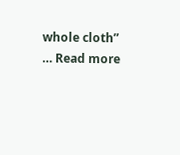whole cloth” … Read more